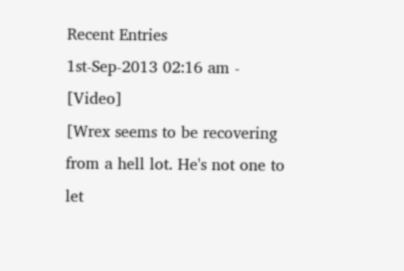Recent Entries
1st-Sep-2013 02:16 am - [Video]
[Wrex seems to be recovering from a hell lot. He's not one to let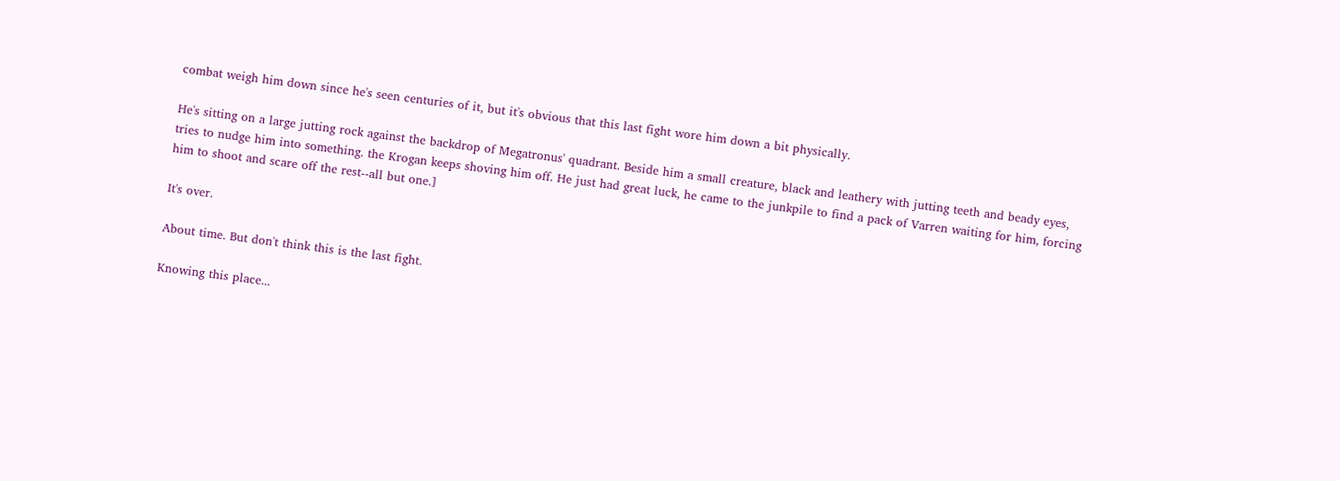combat weigh him down since he's seen centuries of it, but it's obvious that this last fight wore him down a bit physically.

He's sitting on a large jutting rock against the backdrop of Megatronus' quadrant. Beside him a small creature, black and leathery with jutting teeth and beady eyes, tries to nudge him into something. the Krogan keeps shoving him off. He just had great luck, he came to the junkpile to find a pack of Varren waiting for him, forcing him to shoot and scare off the rest--all but one.]

It's over.

About time. But don't think this is the last fight.

Knowing this place...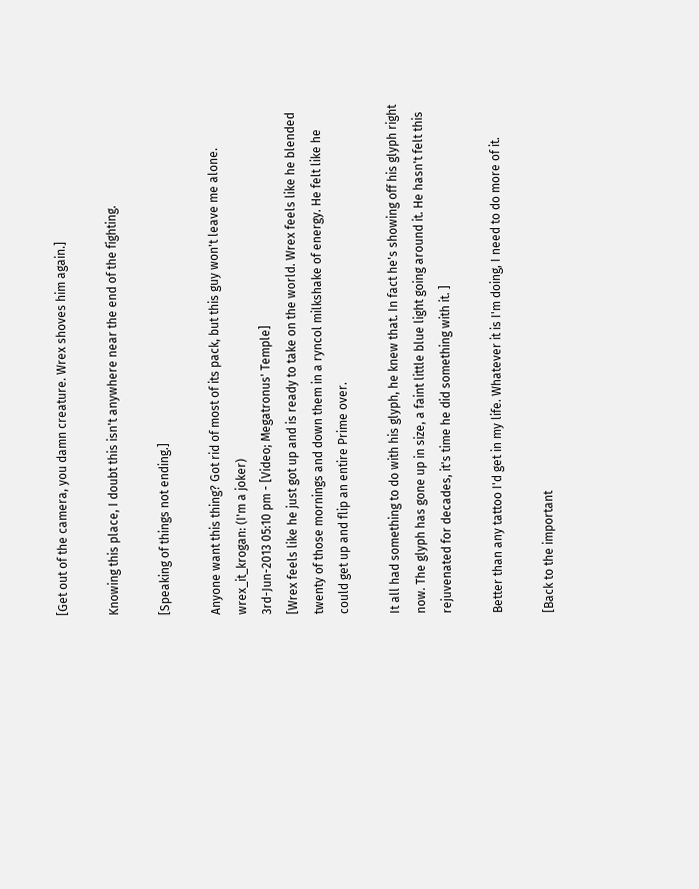[Get out of the camera, you damn creature. Wrex shoves him again.]

Knowing this place, I doubt this isn't anywhere near the end of the fighting.

[Speaking of things not ending.]

Anyone want this thing? Got rid of most of its pack, but this guy won't leave me alone.
wrex_it_krogan: (I'm a joker)
3rd-Jun-2013 05:10 pm - [Video; Megatronus' Temple]
[Wrex feels like he just got up and is ready to take on the world. Wrex feels like he blended twenty of those mornings and down them in a ryncol milkshake of energy. He felt like he could get up and flip an entire Prime over.

It all had something to do with his glyph, he knew that. In fact he's showing off his glyph right now. The glyph has gone up in size, a faint little blue light going around it. He hasn't felt this rejuvenated for decades, it's time he did something with it. ]

Better than any tattoo I'd get in my life. Whatever it is I'm doing, I need to do more of it.

[Back to the important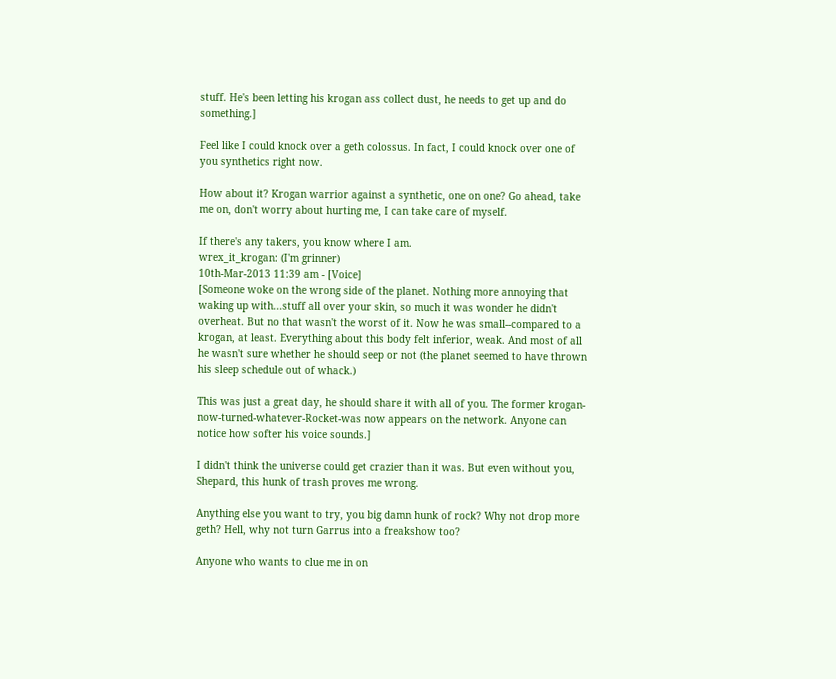stuff. He's been letting his krogan ass collect dust, he needs to get up and do something.]

Feel like I could knock over a geth colossus. In fact, I could knock over one of you synthetics right now.

How about it? Krogan warrior against a synthetic, one on one? Go ahead, take me on, don't worry about hurting me, I can take care of myself.

If there's any takers, you know where I am.
wrex_it_krogan: (I'm grinner)
10th-Mar-2013 11:39 am - [Voice]
[Someone woke on the wrong side of the planet. Nothing more annoying that waking up with...stuff all over your skin, so much it was wonder he didn't overheat. But no that wasn't the worst of it. Now he was small--compared to a krogan, at least. Everything about this body felt inferior, weak. And most of all he wasn't sure whether he should seep or not (the planet seemed to have thrown his sleep schedule out of whack.)

This was just a great day, he should share it with all of you. The former krogan-now-turned-whatever-Rocket-was now appears on the network. Anyone can notice how softer his voice sounds.]

I didn't think the universe could get crazier than it was. But even without you, Shepard, this hunk of trash proves me wrong.

Anything else you want to try, you big damn hunk of rock? Why not drop more geth? Hell, why not turn Garrus into a freakshow too?

Anyone who wants to clue me in on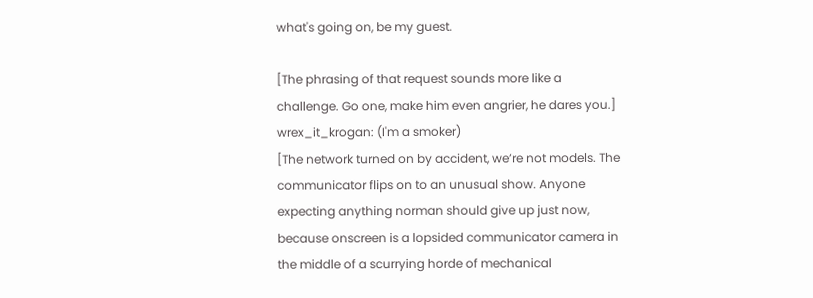what's going on, be my guest.

[The phrasing of that request sounds more like a challenge. Go one, make him even angrier, he dares you.]
wrex_it_krogan: (I'm a smoker)
[The network turned on by accident, we’re not models. The communicator flips on to an unusual show. Anyone expecting anything norman should give up just now, because onscreen is a lopsided communicator camera in the middle of a scurrying horde of mechanical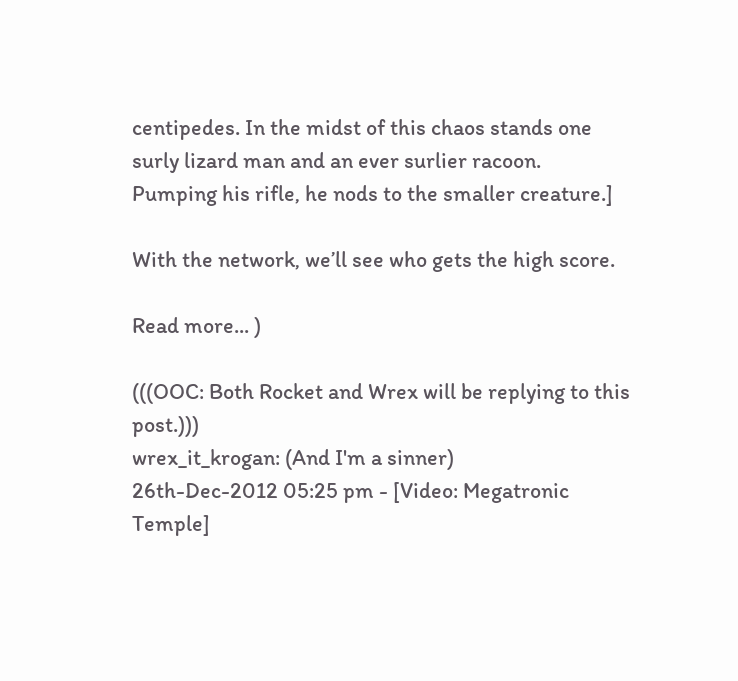centipedes. In the midst of this chaos stands one surly lizard man and an ever surlier racoon. Pumping his rifle, he nods to the smaller creature.]

With the network, we’ll see who gets the high score.

Read more... )

(((OOC: Both Rocket and Wrex will be replying to this post.)))
wrex_it_krogan: (And I'm a sinner)
26th-Dec-2012 05:25 pm - [Video: Megatronic Temple]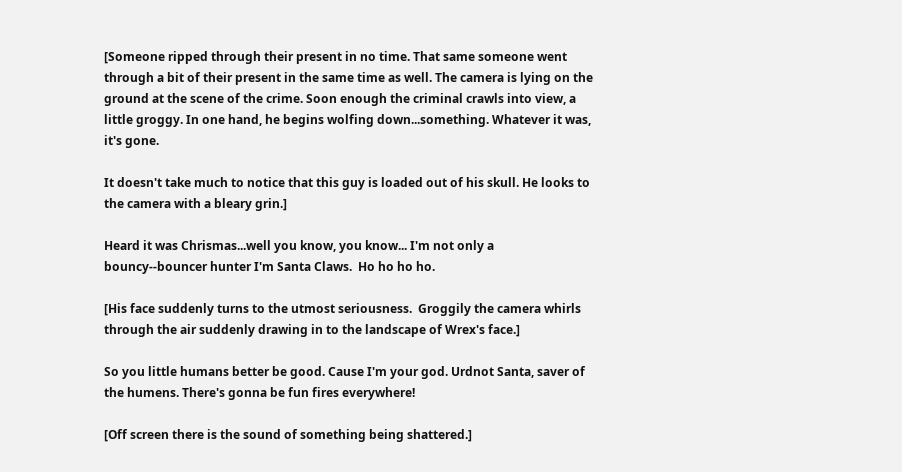[Someone ripped through their present in no time. That same someone went through a bit of their present in the same time as well. The camera is lying on the ground at the scene of the crime. Soon enough the criminal crawls into view, a little groggy. In one hand, he begins wolfing down...something. Whatever it was, it's gone.

It doesn't take much to notice that this guy is loaded out of his skull. He looks to the camera with a bleary grin.]

Heard it was Chrismas...well you know, you know... I'm not only a bouncy--bouncer hunter I'm Santa Claws.  Ho ho ho ho.

[His face suddenly turns to the utmost seriousness.  Groggily the camera whirls through the air suddenly drawing in to the landscape of Wrex's face.]

So you little humans better be good. Cause I'm your god. Urdnot Santa, saver of the humens. There's gonna be fun fires everywhere!

[Off screen there is the sound of something being shattered.]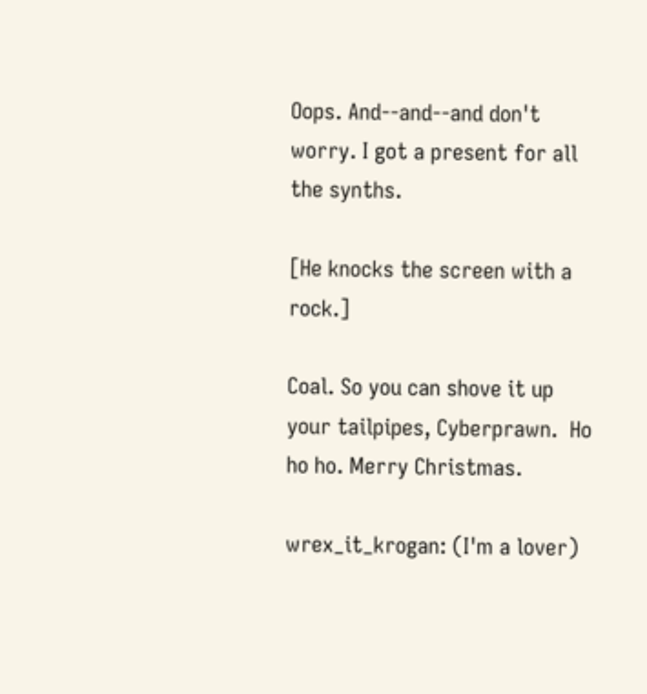Oops. And--and--and don't worry. I got a present for all the synths.

[He knocks the screen with a rock.]

Coal. So you can shove it up your tailpipes, Cyberprawn.  Ho ho ho. Merry Christmas.

wrex_it_krogan: (I'm a lover)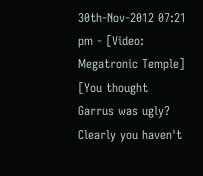30th-Nov-2012 07:21 pm - [Video: Megatronic Temple]
[You thought Garrus was ugly? Clearly you haven't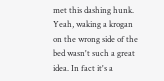met this dashing hunk. Yeah, waking a krogan on the wrong side of the bed wasn't such a great idea. In fact it's a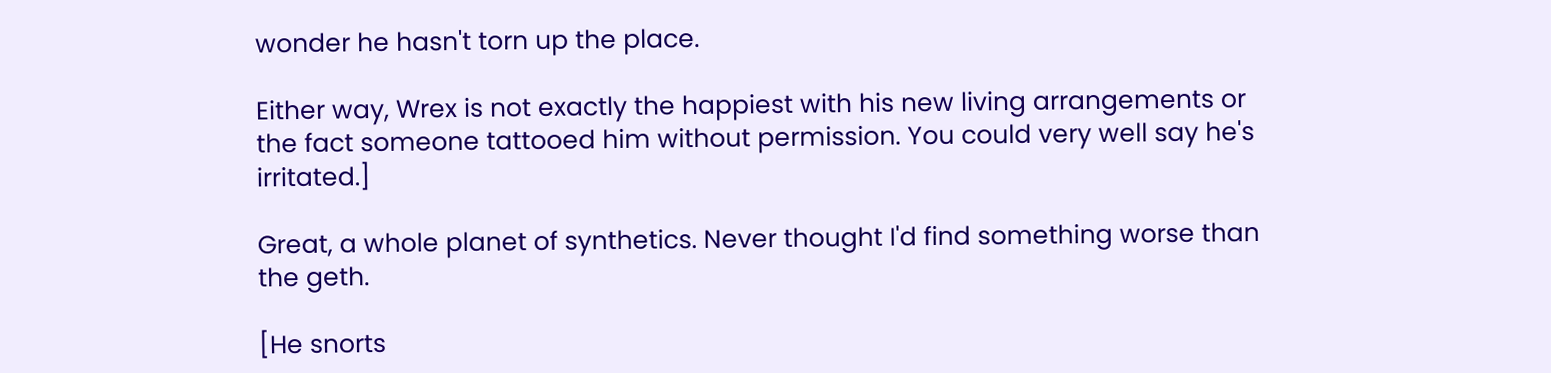wonder he hasn't torn up the place.

Either way, Wrex is not exactly the happiest with his new living arrangements or the fact someone tattooed him without permission. You could very well say he's irritated.]

Great, a whole planet of synthetics. Never thought I'd find something worse than the geth.

[He snorts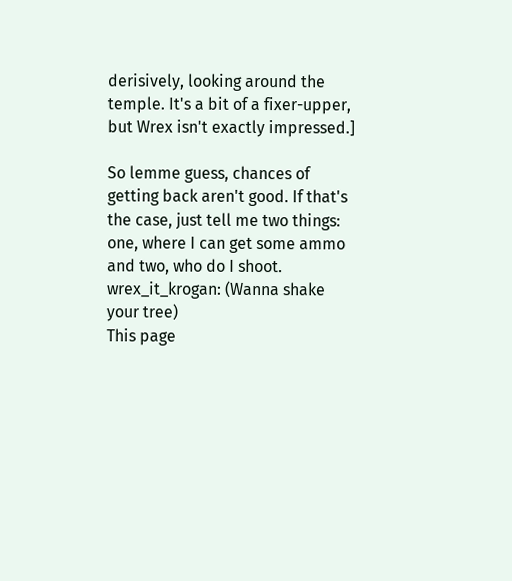derisively, looking around the temple. It's a bit of a fixer-upper, but Wrex isn't exactly impressed.]

So lemme guess, chances of getting back aren't good. If that's the case, just tell me two things: one, where I can get some ammo and two, who do I shoot.
wrex_it_krogan: (Wanna shake your tree)
This page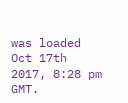was loaded Oct 17th 2017, 8:28 pm GMT.